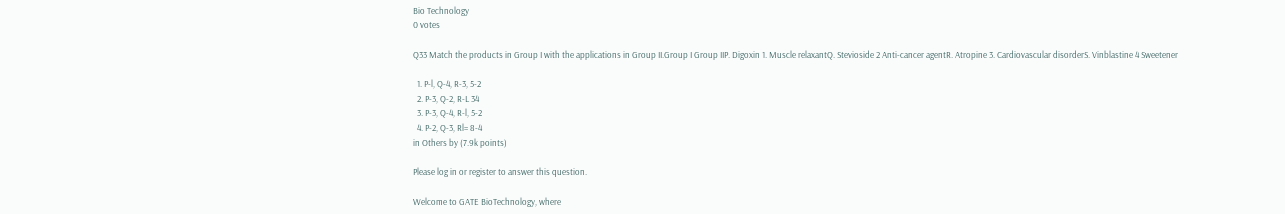Bio Technology
0 votes

Q33 Match the products in Group I with the applications in Group II.Group I Group IIP. Digoxin 1. Muscle relaxantQ. Stevioside 2 Anti-cancer agentR. Atropine 3. Cardiovascular disorderS. Vinblastine 4 Sweetener

  1. P-l, Q-4, R-3, 5-2
  2. P-3, Q-2, R-L 34
  3. P-3, Q-4, R-l, 5-2
  4. P-2, Q-3, Rl= 8-4
in Others by (7.9k points)

Please log in or register to answer this question.

Welcome to GATE BioTechnology, where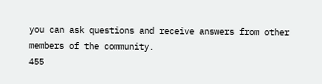you can ask questions and receive answers from other members of the community.
455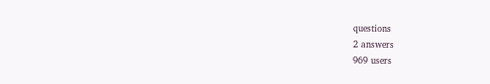questions
2 answers
969 users